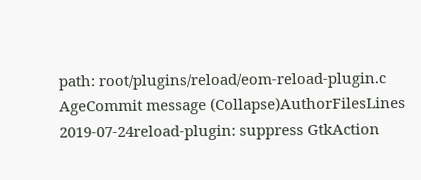path: root/plugins/reload/eom-reload-plugin.c
AgeCommit message (Collapse)AuthorFilesLines
2019-07-24reload-plugin: suppress GtkAction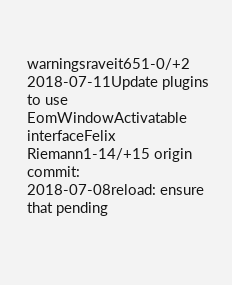warningsraveit651-0/+2
2018-07-11Update plugins to use EomWindowActivatable interfaceFelix Riemann1-14/+15 origin commit:
2018-07-08reload: ensure that pending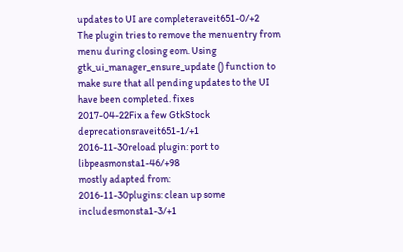updates to UI are completeraveit651-0/+2
The plugin tries to remove the menuentry from menu during closing eom. Using gtk_ui_manager_ensure_update () function to make sure that all pending updates to the UI have been completed. fixes
2017-04-22Fix a few GtkStock deprecationsraveit651-1/+1
2016-11-30reload plugin: port to libpeasmonsta1-46/+98
mostly adapted from:
2016-11-30plugins: clean up some includesmonsta1-3/+1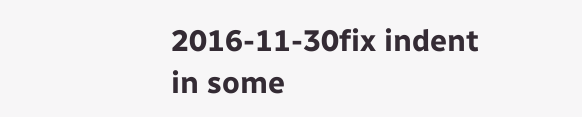2016-11-30fix indent in some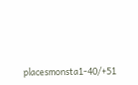placesmonsta1-40/+51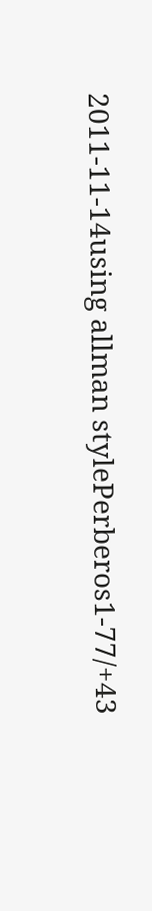2011-11-14using allman stylePerberos1-77/+43